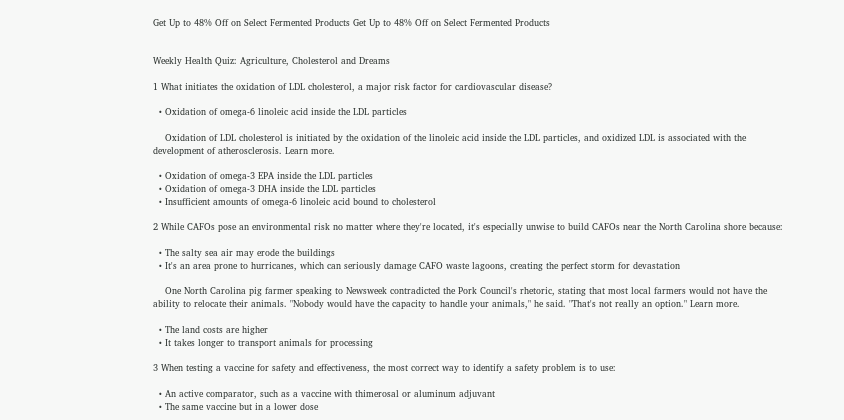Get Up to 48% Off on Select Fermented Products Get Up to 48% Off on Select Fermented Products


Weekly Health Quiz: Agriculture, Cholesterol and Dreams

1 What initiates the oxidation of LDL cholesterol, a major risk factor for cardiovascular disease?

  • Oxidation of omega-6 linoleic acid inside the LDL particles

    Oxidation of LDL cholesterol is initiated by the oxidation of the linoleic acid inside the LDL particles, and oxidized LDL is associated with the development of atherosclerosis. Learn more.

  • Oxidation of omega-3 EPA inside the LDL particles
  • Oxidation of omega-3 DHA inside the LDL particles
  • Insufficient amounts of omega-6 linoleic acid bound to cholesterol

2 While CAFOs pose an environmental risk no matter where they're located, it's especially unwise to build CAFOs near the North Carolina shore because:

  • The salty sea air may erode the buildings
  • It's an area prone to hurricanes, which can seriously damage CAFO waste lagoons, creating the perfect storm for devastation

    One North Carolina pig farmer speaking to Newsweek contradicted the Pork Council's rhetoric, stating that most local farmers would not have the ability to relocate their animals. "Nobody would have the capacity to handle your animals," he said. "That's not really an option." Learn more.

  • The land costs are higher
  • It takes longer to transport animals for processing

3 When testing a vaccine for safety and effectiveness, the most correct way to identify a safety problem is to use:

  • An active comparator, such as a vaccine with thimerosal or aluminum adjuvant
  • The same vaccine but in a lower dose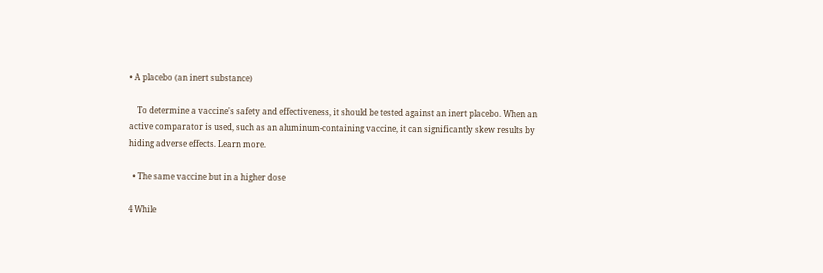• A placebo (an inert substance)

    To determine a vaccine's safety and effectiveness, it should be tested against an inert placebo. When an active comparator is used, such as an aluminum-containing vaccine, it can significantly skew results by hiding adverse effects. Learn more.

  • The same vaccine but in a higher dose

4 While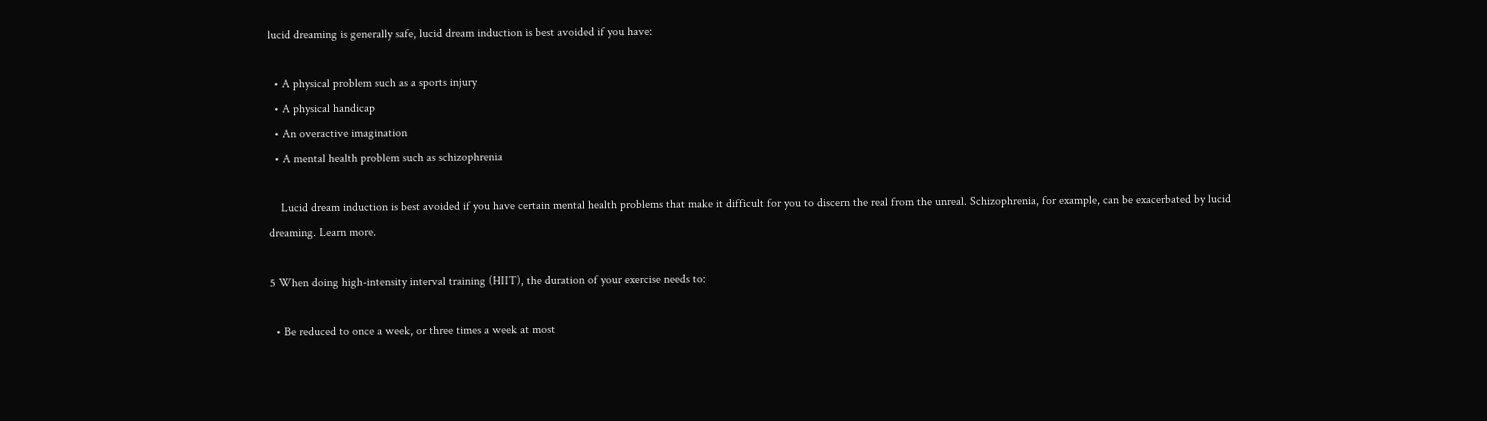lucid dreaming is generally safe, lucid dream induction is best avoided if you have:

  • A physical problem such as a sports injury
  • A physical handicap
  • An overactive imagination
  • A mental health problem such as schizophrenia

    Lucid dream induction is best avoided if you have certain mental health problems that make it difficult for you to discern the real from the unreal. Schizophrenia, for example, can be exacerbated by lucid dreaming. Learn more.

5 When doing high-intensity interval training (HIIT), the duration of your exercise needs to:

  • Be reduced to once a week, or three times a week at most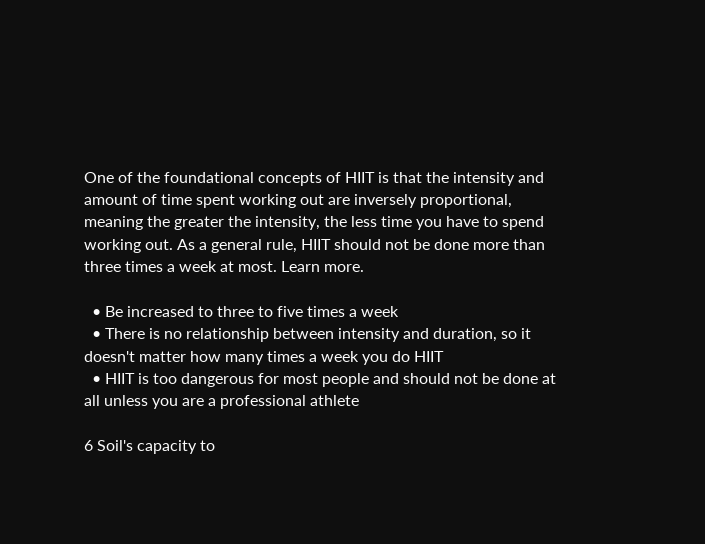One of the foundational concepts of HIIT is that the intensity and amount of time spent working out are inversely proportional, meaning the greater the intensity, the less time you have to spend working out. As a general rule, HIIT should not be done more than three times a week at most. Learn more.

  • Be increased to three to five times a week
  • There is no relationship between intensity and duration, so it doesn't matter how many times a week you do HIIT
  • HIIT is too dangerous for most people and should not be done at all unless you are a professional athlete

6 Soil's capacity to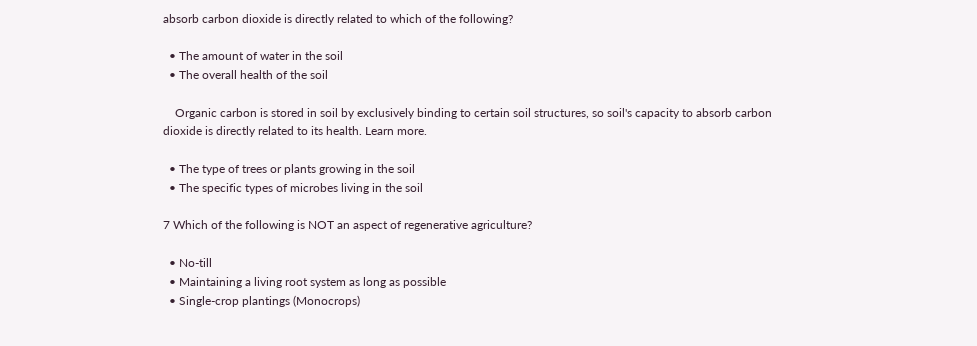absorb carbon dioxide is directly related to which of the following?

  • The amount of water in the soil
  • The overall health of the soil

    Organic carbon is stored in soil by exclusively binding to certain soil structures, so soil's capacity to absorb carbon dioxide is directly related to its health. Learn more.

  • The type of trees or plants growing in the soil
  • The specific types of microbes living in the soil

7 Which of the following is NOT an aspect of regenerative agriculture?

  • No-till
  • Maintaining a living root system as long as possible
  • Single-crop plantings (Monocrops)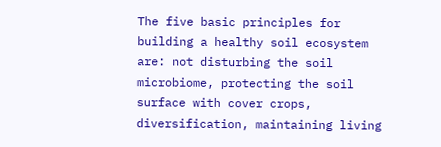The five basic principles for building a healthy soil ecosystem are: not disturbing the soil microbiome, protecting the soil surface with cover crops, diversification, maintaining living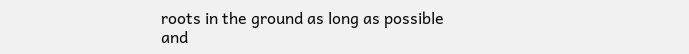roots in the ground as long as possible and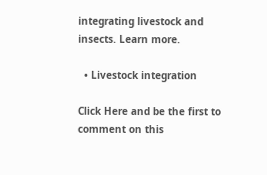integrating livestock and insects. Learn more.

  • Livestock integration

Click Here and be the first to comment on this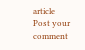article
Post your comment